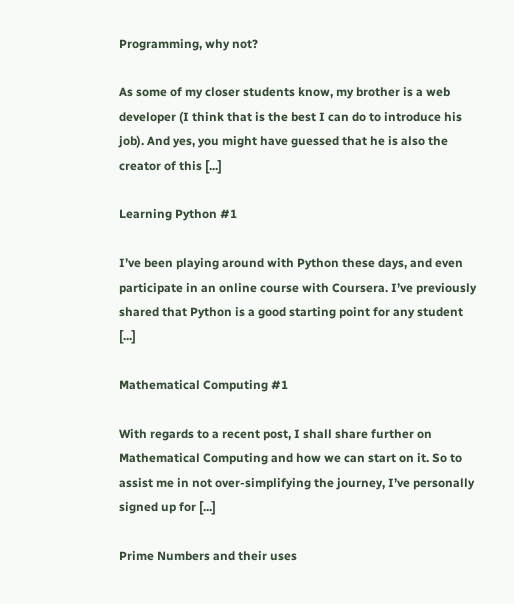Programming, why not?

As some of my closer students know, my brother is a web developer (I think that is the best I can do to introduce his job). And yes, you might have guessed that he is also the creator of this [...]

Learning Python #1

I’ve been playing around with Python these days, and even participate in an online course with Coursera. I’ve previously shared that Python is a good starting point for any student [...]

Mathematical Computing #1

With regards to a recent post, I shall share further on Mathematical Computing and how we can start on it. So to assist me in not over-simplifying the journey, I’ve personally signed up for [...]

Prime Numbers and their uses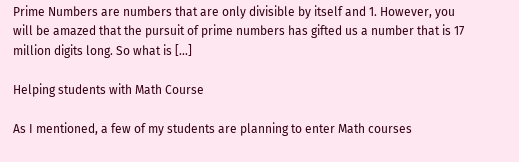Prime Numbers are numbers that are only divisible by itself and 1. However, you will be amazed that the pursuit of prime numbers has gifted us a number that is 17 million digits long. So what is [...]

Helping students with Math Course

As I mentioned, a few of my students are planning to enter Math courses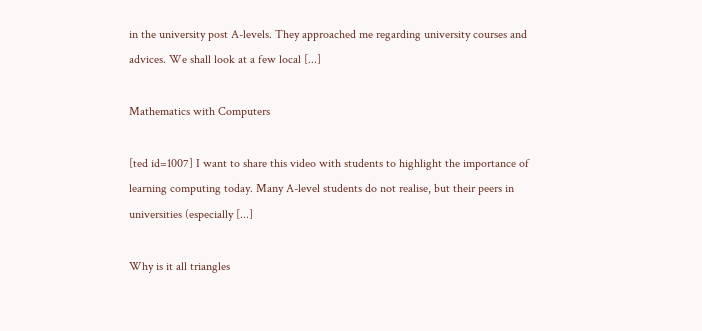in the university post A-levels. They approached me regarding university courses and advices. We shall look at a few local [...]

Mathematics with Computers

[ted id=1007] I want to share this video with students to highlight the importance of learning computing today. Many A-level students do not realise, but their peers in universities (especially [...]

Why is it all triangles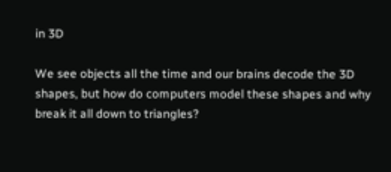in 3D

We see objects all the time and our brains decode the 3D shapes, but how do computers model these shapes and why break it all down to triangles?